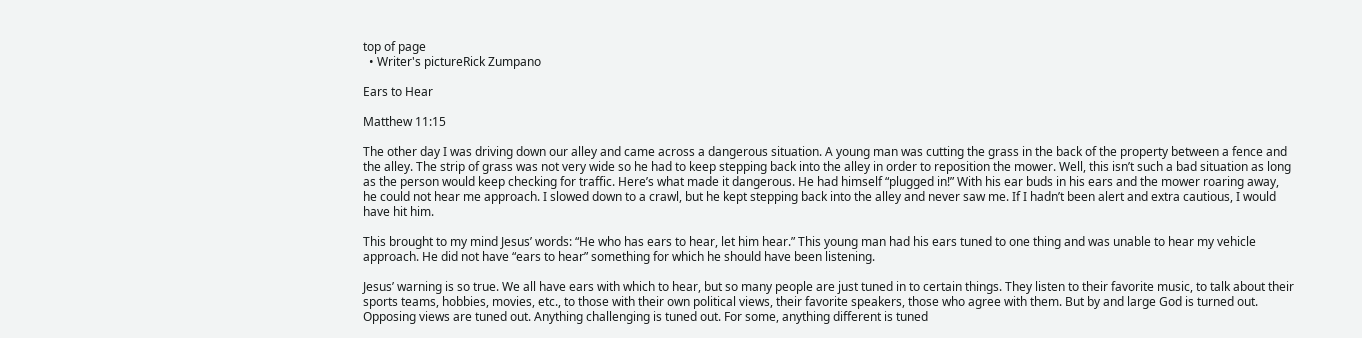top of page
  • Writer's pictureRick Zumpano

Ears to Hear

Matthew 11:15

The other day I was driving down our alley and came across a dangerous situation. A young man was cutting the grass in the back of the property between a fence and the alley. The strip of grass was not very wide so he had to keep stepping back into the alley in order to reposition the mower. Well, this isn’t such a bad situation as long as the person would keep checking for traffic. Here’s what made it dangerous. He had himself “plugged in!” With his ear buds in his ears and the mower roaring away, he could not hear me approach. I slowed down to a crawl, but he kept stepping back into the alley and never saw me. If I hadn’t been alert and extra cautious, I would have hit him.

This brought to my mind Jesus’ words: “He who has ears to hear, let him hear.” This young man had his ears tuned to one thing and was unable to hear my vehicle approach. He did not have “ears to hear” something for which he should have been listening.

Jesus’ warning is so true. We all have ears with which to hear, but so many people are just tuned in to certain things. They listen to their favorite music, to talk about their sports teams, hobbies, movies, etc., to those with their own political views, their favorite speakers, those who agree with them. But by and large God is turned out. Opposing views are tuned out. Anything challenging is tuned out. For some, anything different is tuned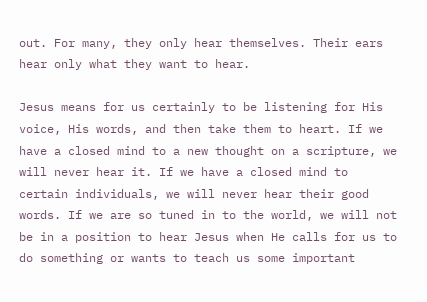out. For many, they only hear themselves. Their ears hear only what they want to hear.

Jesus means for us certainly to be listening for His voice, His words, and then take them to heart. If we have a closed mind to a new thought on a scripture, we will never hear it. If we have a closed mind to certain individuals, we will never hear their good words. If we are so tuned in to the world, we will not be in a position to hear Jesus when He calls for us to do something or wants to teach us some important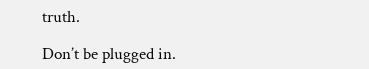truth.

Don’t be plugged in.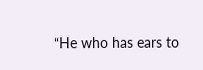“He who has ears to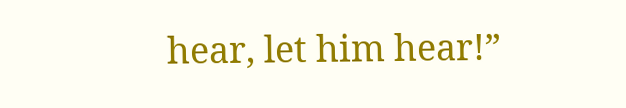hear, let him hear!”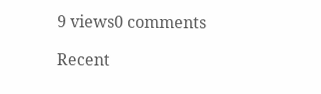9 views0 comments

Recent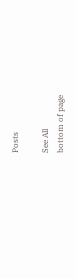Posts

See All
bottom of page